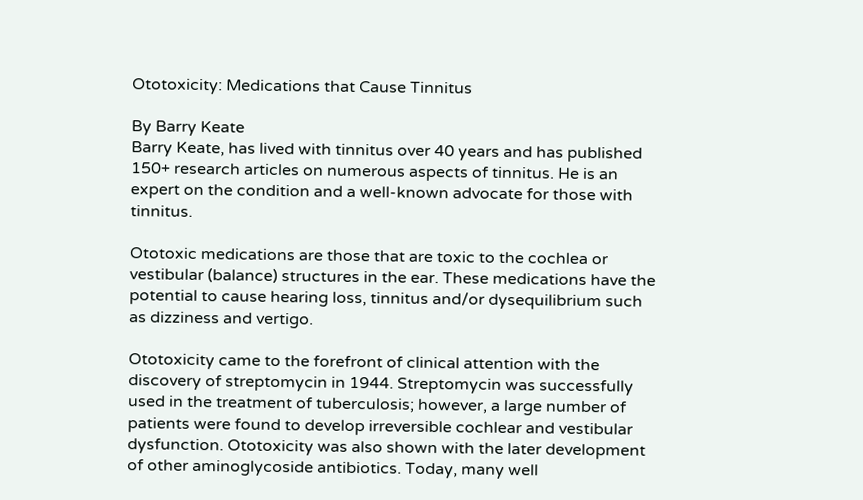Ototoxicity: Medications that Cause Tinnitus

By Barry Keate
Barry Keate, has lived with tinnitus over 40 years and has published 150+ research articles on numerous aspects of tinnitus. He is an expert on the condition and a well-known advocate for those with tinnitus.

Ototoxic medications are those that are toxic to the cochlea or vestibular (balance) structures in the ear. These medications have the potential to cause hearing loss, tinnitus and/or dysequilibrium such as dizziness and vertigo.

Ototoxicity came to the forefront of clinical attention with the discovery of streptomycin in 1944. Streptomycin was successfully used in the treatment of tuberculosis; however, a large number of patients were found to develop irreversible cochlear and vestibular dysfunction. Ototoxicity was also shown with the later development of other aminoglycoside antibiotics. Today, many well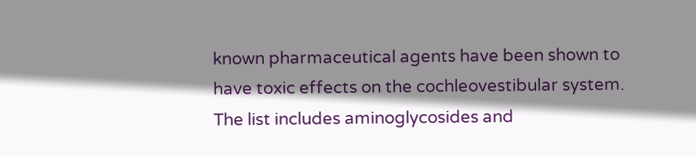known pharmaceutical agents have been shown to have toxic effects on the cochleovestibular system. The list includes aminoglycosides and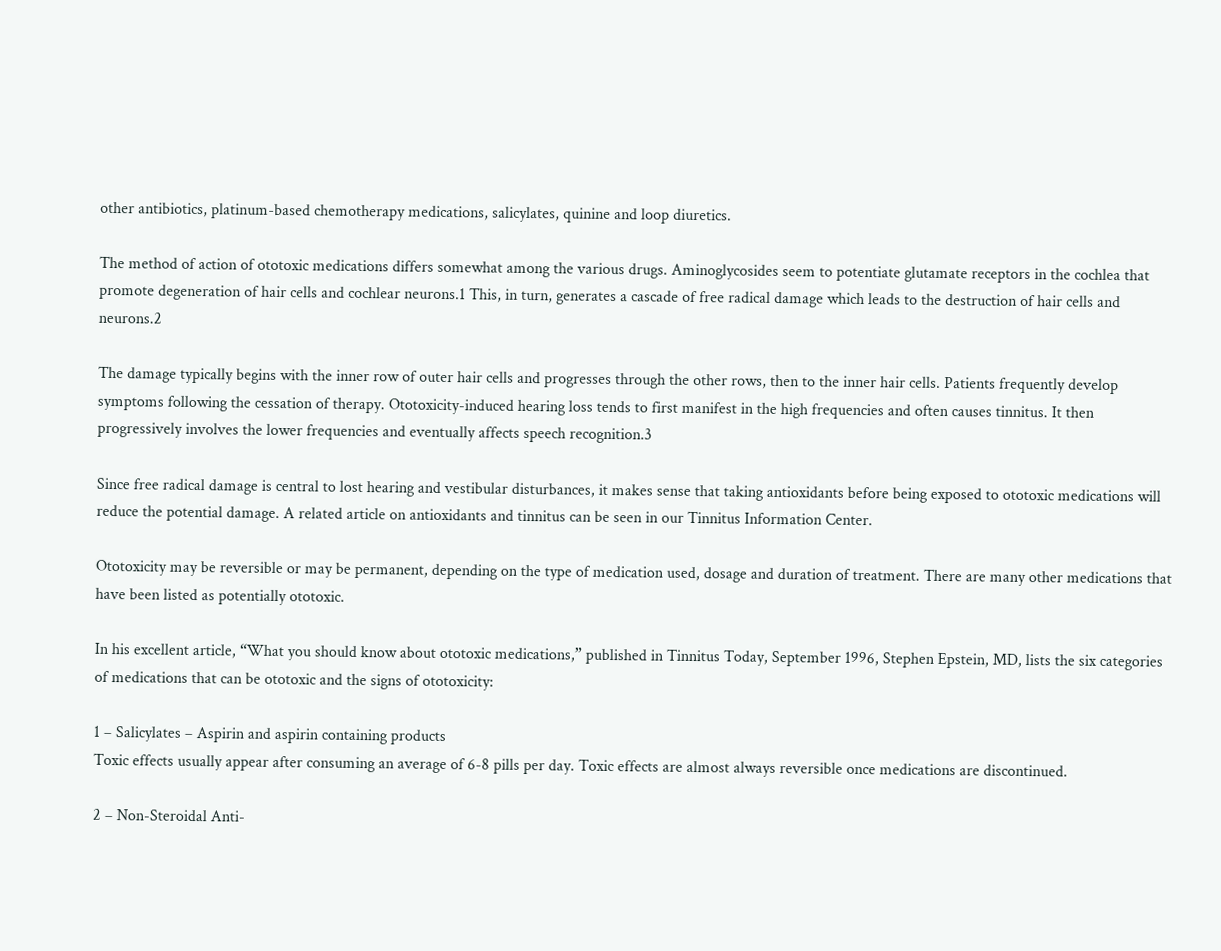other antibiotics, platinum-based chemotherapy medications, salicylates, quinine and loop diuretics.

The method of action of ototoxic medications differs somewhat among the various drugs. Aminoglycosides seem to potentiate glutamate receptors in the cochlea that promote degeneration of hair cells and cochlear neurons.1 This, in turn, generates a cascade of free radical damage which leads to the destruction of hair cells and neurons.2

The damage typically begins with the inner row of outer hair cells and progresses through the other rows, then to the inner hair cells. Patients frequently develop symptoms following the cessation of therapy. Ototoxicity-induced hearing loss tends to first manifest in the high frequencies and often causes tinnitus. It then progressively involves the lower frequencies and eventually affects speech recognition.3

Since free radical damage is central to lost hearing and vestibular disturbances, it makes sense that taking antioxidants before being exposed to ototoxic medications will reduce the potential damage. A related article on antioxidants and tinnitus can be seen in our Tinnitus Information Center.

Ototoxicity may be reversible or may be permanent, depending on the type of medication used, dosage and duration of treatment. There are many other medications that have been listed as potentially ototoxic.

In his excellent article, “What you should know about ototoxic medications,” published in Tinnitus Today, September 1996, Stephen Epstein, MD, lists the six categories of medications that can be ototoxic and the signs of ototoxicity:

1 – Salicylates – Aspirin and aspirin containing products
Toxic effects usually appear after consuming an average of 6-8 pills per day. Toxic effects are almost always reversible once medications are discontinued.

2 – Non-Steroidal Anti-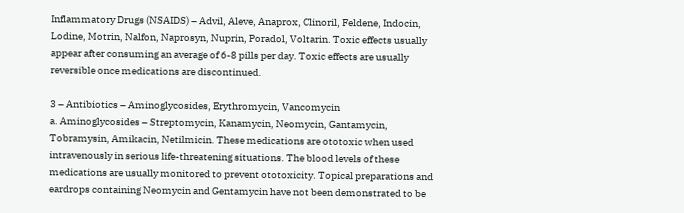Inflammatory Drugs (NSAIDS) – Advil, Aleve, Anaprox, Clinoril, Feldene, Indocin, Lodine, Motrin, Nalfon, Naprosyn, Nuprin, Poradol, Voltarin. Toxic effects usually appear after consuming an average of 6-8 pills per day. Toxic effects are usually reversible once medications are discontinued.

3 – Antibiotics – Aminoglycosides, Erythromycin, Vancomycin
a. Aminoglycosides – Streptomycin, Kanamycin, Neomycin, Gantamycin, Tobramysin, Amikacin, Netilmicin. These medications are ototoxic when used intravenously in serious life-threatening situations. The blood levels of these medications are usually monitored to prevent ototoxicity. Topical preparations and eardrops containing Neomycin and Gentamycin have not been demonstrated to be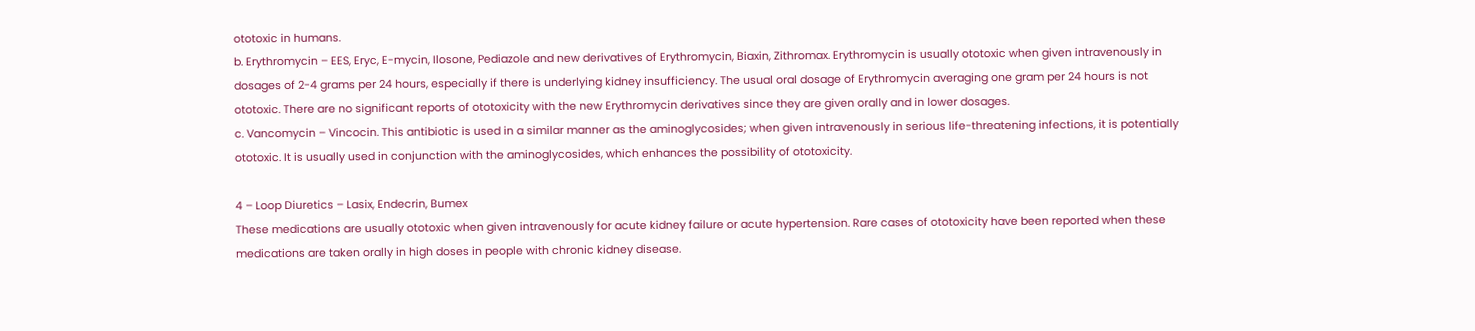ototoxic in humans.
b. Erythromycin – EES, Eryc, E-mycin, Ilosone, Pediazole and new derivatives of Erythromycin, Biaxin, Zithromax. Erythromycin is usually ototoxic when given intravenously in dosages of 2-4 grams per 24 hours, especially if there is underlying kidney insufficiency. The usual oral dosage of Erythromycin averaging one gram per 24 hours is not ototoxic. There are no significant reports of ototoxicity with the new Erythromycin derivatives since they are given orally and in lower dosages.
c. Vancomycin – Vincocin. This antibiotic is used in a similar manner as the aminoglycosides; when given intravenously in serious life-threatening infections, it is potentially ototoxic. It is usually used in conjunction with the aminoglycosides, which enhances the possibility of ototoxicity.

4 – Loop Diuretics – Lasix, Endecrin, Bumex
These medications are usually ototoxic when given intravenously for acute kidney failure or acute hypertension. Rare cases of ototoxicity have been reported when these medications are taken orally in high doses in people with chronic kidney disease.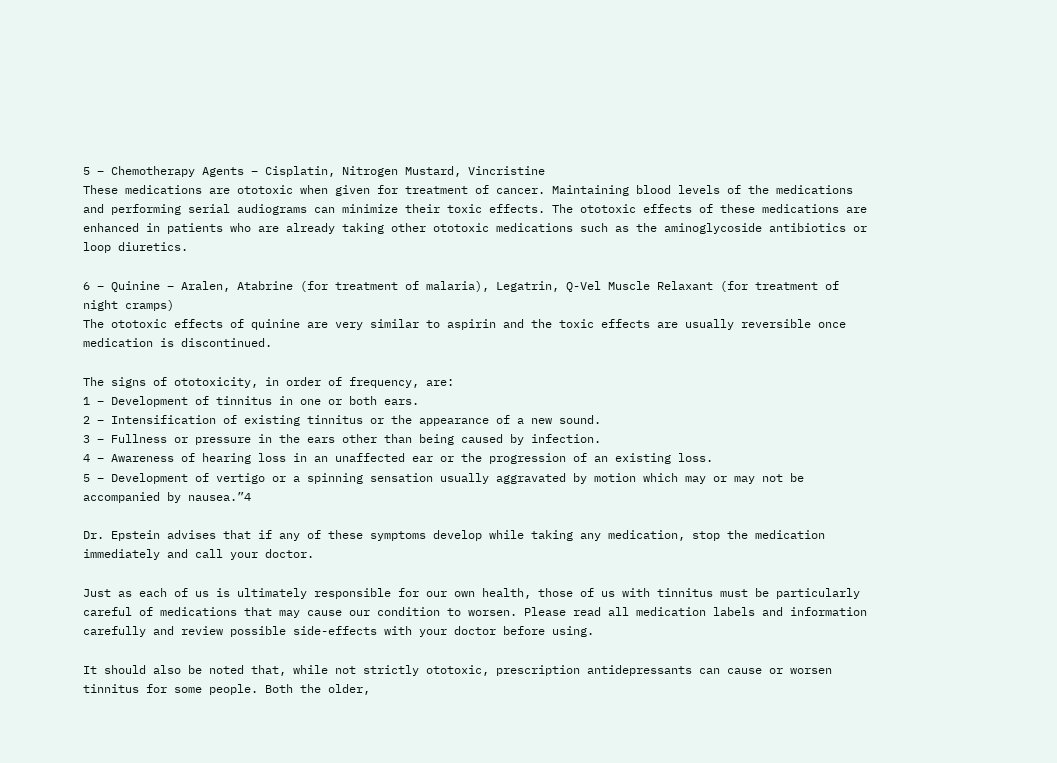5 – Chemotherapy Agents – Cisplatin, Nitrogen Mustard, Vincristine
These medications are ototoxic when given for treatment of cancer. Maintaining blood levels of the medications and performing serial audiograms can minimize their toxic effects. The ototoxic effects of these medications are enhanced in patients who are already taking other ototoxic medications such as the aminoglycoside antibiotics or loop diuretics.

6 – Quinine – Aralen, Atabrine (for treatment of malaria), Legatrin, Q-Vel Muscle Relaxant (for treatment of night cramps)
The ototoxic effects of quinine are very similar to aspirin and the toxic effects are usually reversible once medication is discontinued.

The signs of ototoxicity, in order of frequency, are:
1 – Development of tinnitus in one or both ears.
2 – Intensification of existing tinnitus or the appearance of a new sound.
3 – Fullness or pressure in the ears other than being caused by infection.
4 – Awareness of hearing loss in an unaffected ear or the progression of an existing loss.
5 – Development of vertigo or a spinning sensation usually aggravated by motion which may or may not be accompanied by nausea.”4

Dr. Epstein advises that if any of these symptoms develop while taking any medication, stop the medication immediately and call your doctor.

Just as each of us is ultimately responsible for our own health, those of us with tinnitus must be particularly careful of medications that may cause our condition to worsen. Please read all medication labels and information carefully and review possible side-effects with your doctor before using.

It should also be noted that, while not strictly ototoxic, prescription antidepressants can cause or worsen tinnitus for some people. Both the older,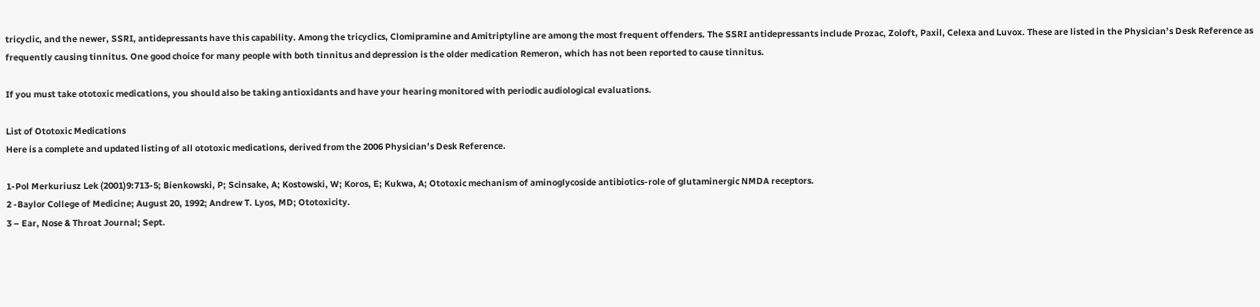tricyclic, and the newer, SSRI, antidepressants have this capability. Among the tricyclics, Clomipramine and Amitriptyline are among the most frequent offenders. The SSRI antidepressants include Prozac, Zoloft, Paxil, Celexa and Luvox. These are listed in the Physician’s Desk Reference as frequently causing tinnitus. One good choice for many people with both tinnitus and depression is the older medication Remeron, which has not been reported to cause tinnitus.

If you must take ototoxic medications, you should also be taking antioxidants and have your hearing monitored with periodic audiological evaluations.

List of Ototoxic Medications
Here is a complete and updated listing of all ototoxic medications, derived from the 2006 Physician’s Desk Reference.

1-Pol Merkuriusz Lek (2001)9:713-5; Bienkowski, P; Scinsake, A; Kostowski, W; Koros, E; Kukwa, A; Ototoxic mechanism of aminoglycoside antibiotics-role of glutaminergic NMDA receptors.
2 -Baylor College of Medicine; August 20, 1992; Andrew T. Lyos, MD; Ototoxicity.
3 – Ear, Nose & Throat Journal; Sept.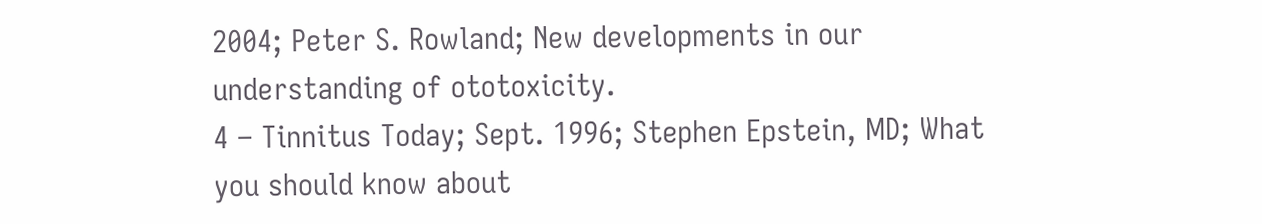2004; Peter S. Rowland; New developments in our understanding of ototoxicity.
4 – Tinnitus Today; Sept. 1996; Stephen Epstein, MD; What you should know about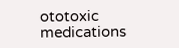ototoxic medications